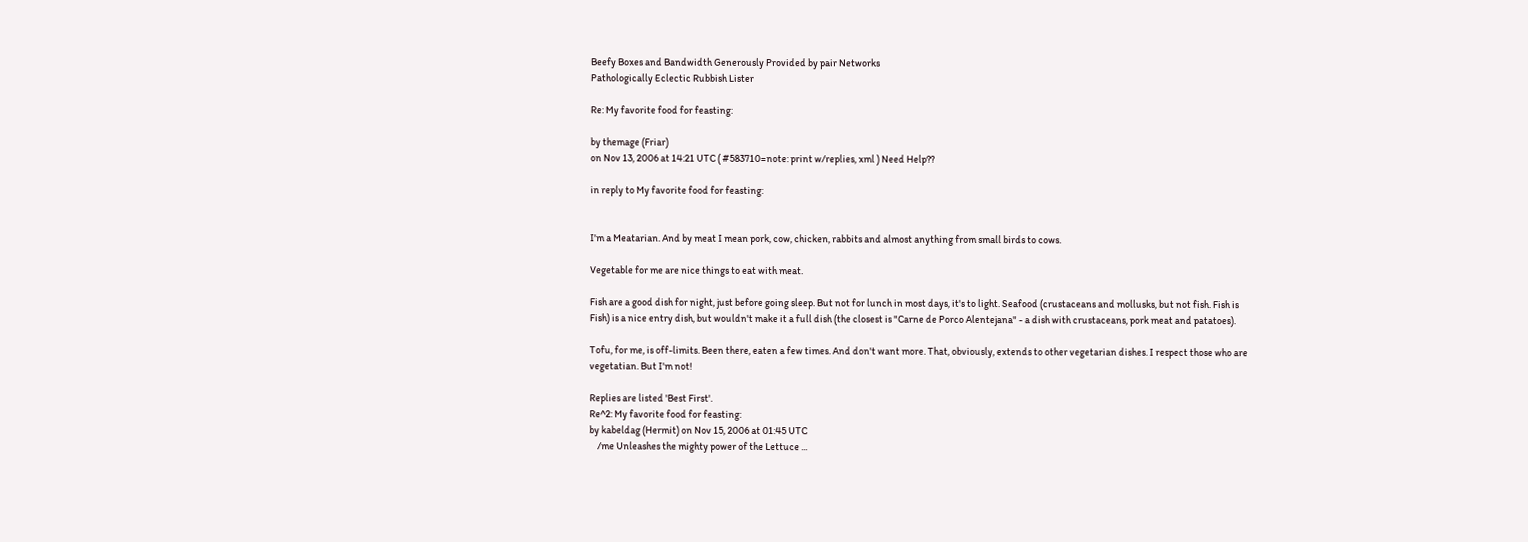Beefy Boxes and Bandwidth Generously Provided by pair Networks
Pathologically Eclectic Rubbish Lister

Re: My favorite food for feasting:

by themage (Friar)
on Nov 13, 2006 at 14:21 UTC ( #583710=note: print w/replies, xml ) Need Help??

in reply to My favorite food for feasting:


I'm a Meatarian. And by meat I mean pork, cow, chicken, rabbits and almost anything from small birds to cows.

Vegetable for me are nice things to eat with meat.

Fish are a good dish for night, just before going sleep. But not for lunch in most days, it's to light. Seafood (crustaceans and mollusks, but not fish. Fish is Fish) is a nice entry dish, but wouldn't make it a full dish (the closest is "Carne de Porco Alentejana" - a dish with crustaceans, pork meat and patatoes).

Tofu, for me, is off-limits. Been there, eaten a few times. And don't want more. That, obviously, extends to other vegetarian dishes. I respect those who are vegetatian. But I'm not!

Replies are listed 'Best First'.
Re^2: My favorite food for feasting:
by kabeldag (Hermit) on Nov 15, 2006 at 01:45 UTC
    /me Unleashes the mighty power of the Lettuce ...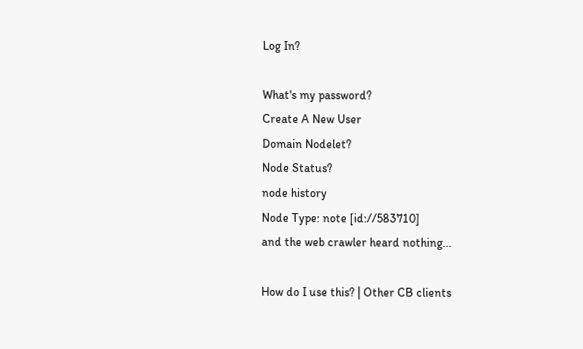Log In?

What's my password?
Create A New User
Domain Nodelet?
Node Status?
node history
Node Type: note [id://583710]
and the web crawler heard nothing...

How do I use this? | Other CB clients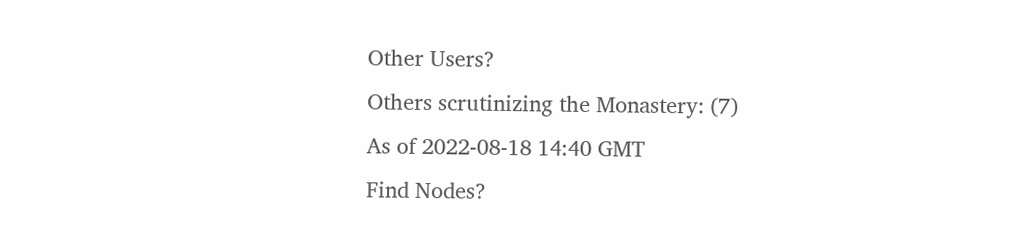Other Users?
Others scrutinizing the Monastery: (7)
As of 2022-08-18 14:40 GMT
Find Nodes?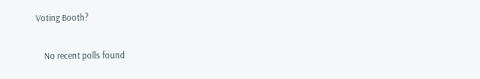Voting Booth?

    No recent polls found